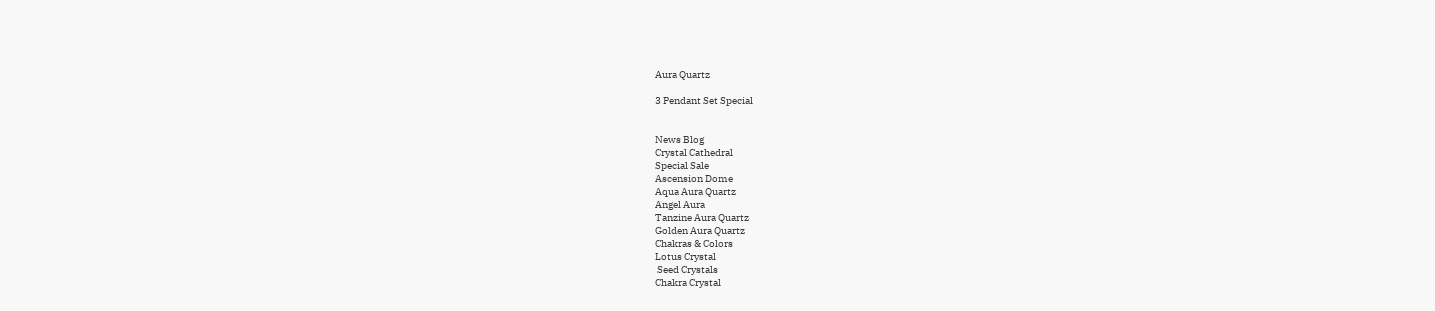Aura Quartz

3 Pendant Set Special


News Blog
Crystal Cathedral
Special Sale
Ascension Dome
Aqua Aura Quartz
Angel Aura
Tanzine Aura Quartz
Golden Aura Quartz
Chakras & Colors
Lotus Crystal
 Seed Crystals
Chakra Crystal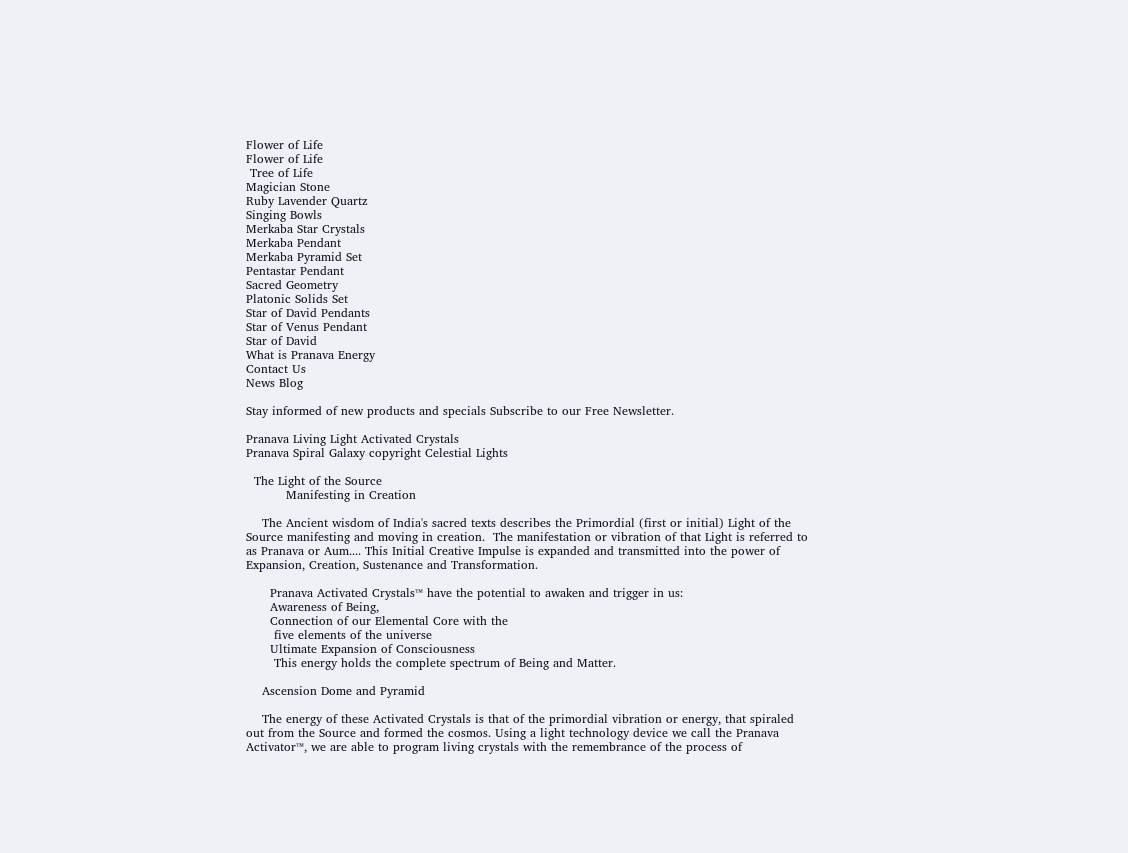Flower of Life
Flower of Life
 Tree of Life
Magician Stone
Ruby Lavender Quartz
Singing Bowls
Merkaba Star Crystals
Merkaba Pendant
Merkaba Pyramid Set
Pentastar Pendant
Sacred Geometry
Platonic Solids Set
Star of David Pendants
Star of Venus Pendant
Star of David
What is Pranava Energy
Contact Us
News Blog

Stay informed of new products and specials Subscribe to our Free Newsletter.

Pranava Living Light Activated Crystals
Pranava Spiral Galaxy copyright Celestial Lights

  The Light of the Source
          Manifesting in Creation

    The Ancient wisdom of India's sacred texts describes the Primordial (first or initial) Light of the Source manifesting and moving in creation.  The manifestation or vibration of that Light is referred to as Pranava or Aum.... This Initial Creative Impulse is expanded and transmitted into the power of Expansion, Creation, Sustenance and Transformation.

      Pranava Activated Crystals™ have the potential to awaken and trigger in us:
      Awareness of Being,
      Connection of our Elemental Core with the
       five elements of the universe
      Ultimate Expansion of Consciousness
       This energy holds the complete spectrum of Being and Matter.

    Ascension Dome and Pyramid

    The energy of these Activated Crystals is that of the primordial vibration or energy, that spiraled out from the Source and formed the cosmos. Using a light technology device we call the Pranava Activator™, we are able to program living crystals with the remembrance of the process of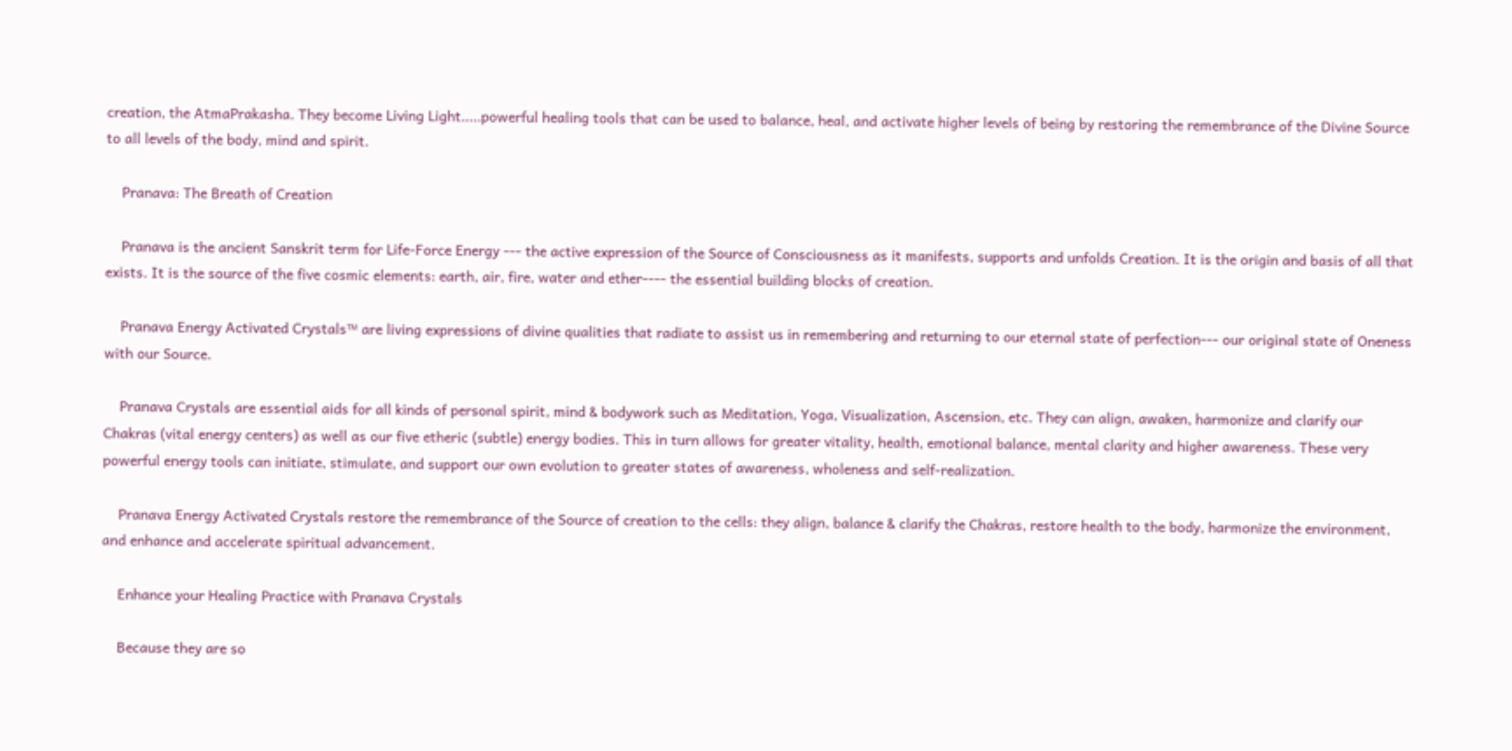creation, the AtmaPrakasha. They become Living Light.....powerful healing tools that can be used to balance, heal, and activate higher levels of being by restoring the remembrance of the Divine Source to all levels of the body, mind and spirit.

    Pranava: The Breath of Creation

    Pranava is the ancient Sanskrit term for Life-Force Energy --- the active expression of the Source of Consciousness as it manifests, supports and unfolds Creation. It is the origin and basis of all that exists. It is the source of the five cosmic elements: earth, air, fire, water and ether---- the essential building blocks of creation.

    Pranava Energy Activated Crystals™ are living expressions of divine qualities that radiate to assist us in remembering and returning to our eternal state of perfection--- our original state of Oneness with our Source.

    Pranava Crystals are essential aids for all kinds of personal spirit, mind & bodywork such as Meditation, Yoga, Visualization, Ascension, etc. They can align, awaken, harmonize and clarify our Chakras (vital energy centers) as well as our five etheric (subtle) energy bodies. This in turn allows for greater vitality, health, emotional balance, mental clarity and higher awareness. These very powerful energy tools can initiate, stimulate, and support our own evolution to greater states of awareness, wholeness and self-realization.

    Pranava Energy Activated Crystals restore the remembrance of the Source of creation to the cells: they align, balance & clarify the Chakras, restore health to the body, harmonize the environment, and enhance and accelerate spiritual advancement.

    Enhance your Healing Practice with Pranava Crystals

    Because they are so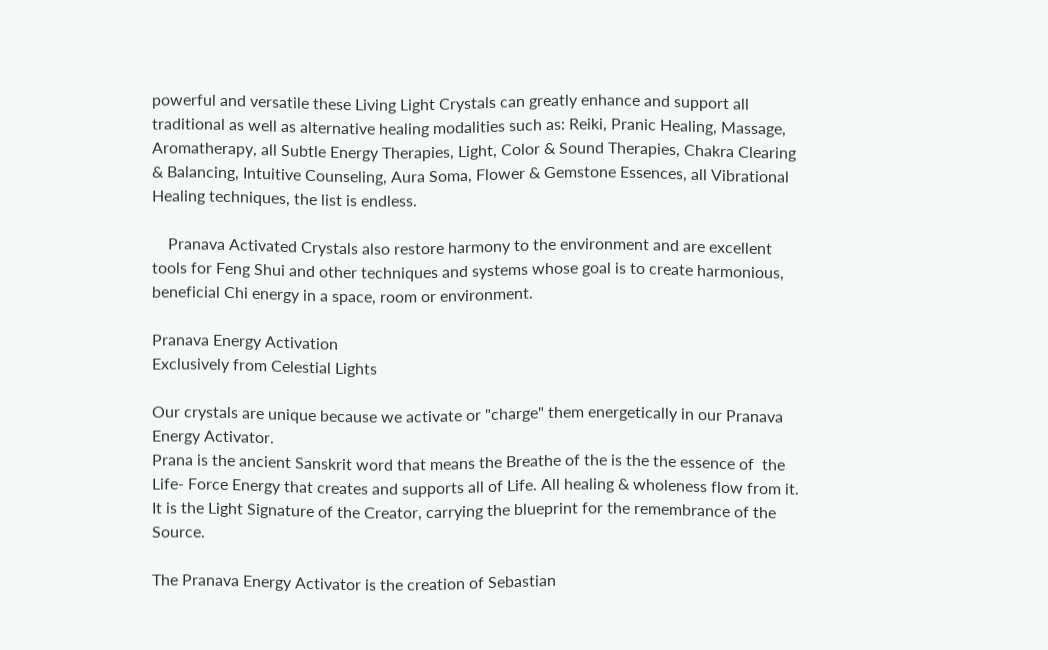powerful and versatile these Living Light Crystals can greatly enhance and support all traditional as well as alternative healing modalities such as: Reiki, Pranic Healing, Massage, Aromatherapy, all Subtle Energy Therapies, Light, Color & Sound Therapies, Chakra Clearing & Balancing, Intuitive Counseling, Aura Soma, Flower & Gemstone Essences, all Vibrational Healing techniques, the list is endless.

    Pranava Activated Crystals also restore harmony to the environment and are excellent tools for Feng Shui and other techniques and systems whose goal is to create harmonious, beneficial Chi energy in a space, room or environment.

Pranava Energy Activation
Exclusively from Celestial Lights

Our crystals are unique because we activate or "charge" them energetically in our Pranava Energy Activator.
Prana is the ancient Sanskrit word that means the Breathe of the is the the essence of  the Life- Force Energy that creates and supports all of Life. All healing & wholeness flow from it. It is the Light Signature of the Creator, carrying the blueprint for the remembrance of the Source.

The Pranava Energy Activator is the creation of Sebastian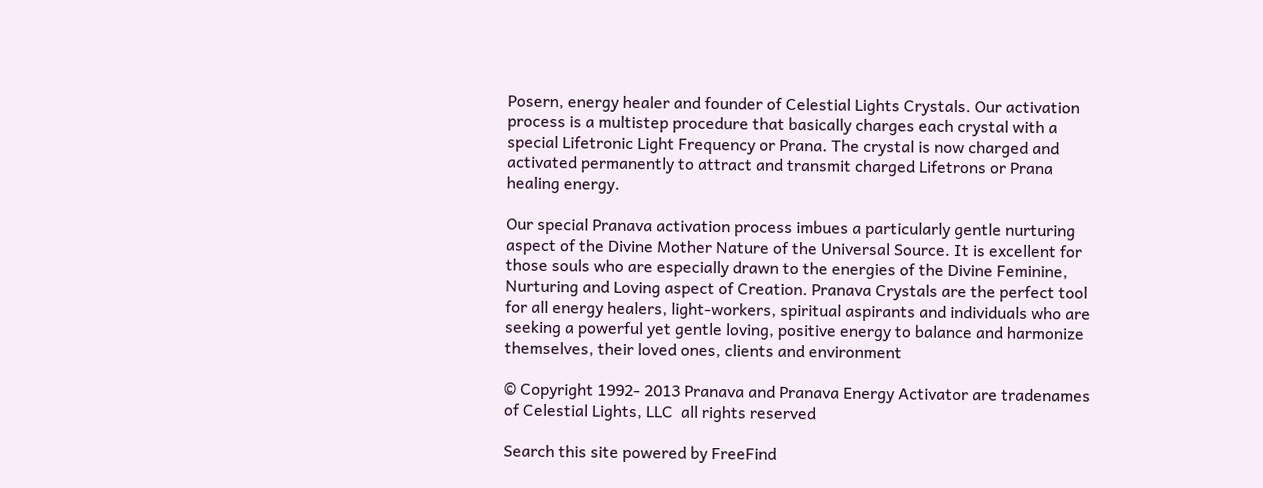Posern, energy healer and founder of Celestial Lights Crystals. Our activation process is a multistep procedure that basically charges each crystal with a special Lifetronic Light Frequency or Prana. The crystal is now charged and activated permanently to attract and transmit charged Lifetrons or Prana healing energy.

Our special Pranava activation process imbues a particularly gentle nurturing aspect of the Divine Mother Nature of the Universal Source. It is excellent for those souls who are especially drawn to the energies of the Divine Feminine, Nurturing and Loving aspect of Creation. Pranava Crystals are the perfect tool for all energy healers, light-workers, spiritual aspirants and individuals who are seeking a powerful yet gentle loving, positive energy to balance and harmonize themselves, their loved ones, clients and environment

© Copyright 1992- 2013 Pranava and Pranava Energy Activator are tradenames of Celestial Lights, LLC  all rights reserved

Search this site powered by FreeFind